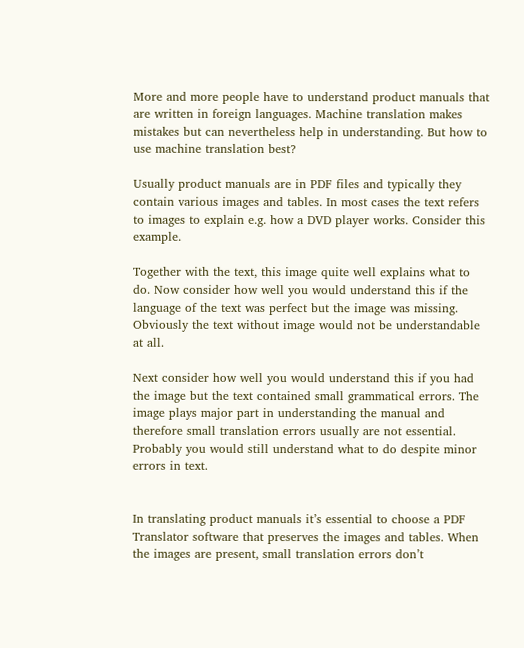More and more people have to understand product manuals that are written in foreign languages. Machine translation makes mistakes but can nevertheless help in understanding. But how to use machine translation best?

Usually product manuals are in PDF files and typically they contain various images and tables. In most cases the text refers to images to explain e.g. how a DVD player works. Consider this example.

Together with the text, this image quite well explains what to do. Now consider how well you would understand this if the language of the text was perfect but the image was missing. Obviously the text without image would not be understandable at all.

Next consider how well you would understand this if you had the image but the text contained small grammatical errors. The image plays major part in understanding the manual and therefore small translation errors usually are not essential. Probably you would still understand what to do despite minor errors in text.


In translating product manuals it’s essential to choose a PDF Translator software that preserves the images and tables. When the images are present, small translation errors don’t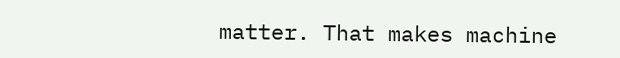matter. That makes machine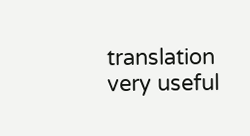translation very useful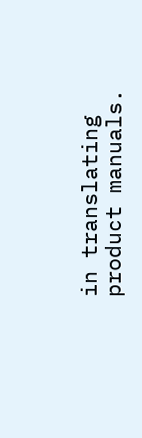in translating product manuals.